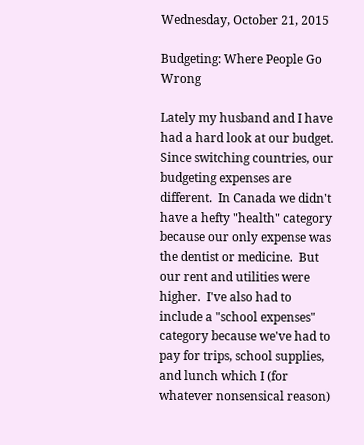Wednesday, October 21, 2015

Budgeting: Where People Go Wrong

Lately my husband and I have had a hard look at our budget.  Since switching countries, our budgeting expenses are different.  In Canada we didn't have a hefty "health" category because our only expense was the dentist or medicine.  But our rent and utilities were higher.  I've also had to include a "school expenses" category because we've had to pay for trips, school supplies, and lunch which I (for whatever nonsensical reason)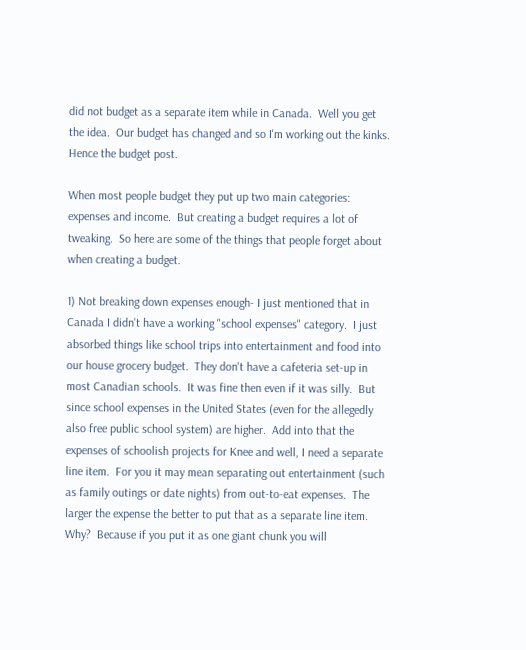did not budget as a separate item while in Canada.  Well you get the idea.  Our budget has changed and so I'm working out the kinks.  Hence the budget post.

When most people budget they put up two main categories: expenses and income.  But creating a budget requires a lot of tweaking.  So here are some of the things that people forget about when creating a budget.

1) Not breaking down expenses enough- I just mentioned that in Canada I didn't have a working "school expenses" category.  I just absorbed things like school trips into entertainment and food into our house grocery budget.  They don't have a cafeteria set-up in most Canadian schools.  It was fine then even if it was silly.  But since school expenses in the United States (even for the allegedly also free public school system) are higher.  Add into that the expenses of schoolish projects for Knee and well, I need a separate line item.  For you it may mean separating out entertainment (such as family outings or date nights) from out-to-eat expenses.  The larger the expense the better to put that as a separate line item.  Why?  Because if you put it as one giant chunk you will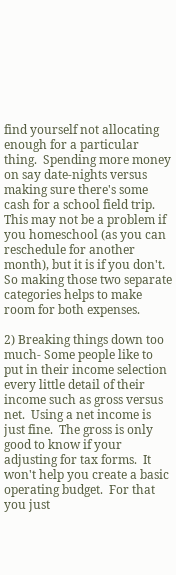find yourself not allocating enough for a particular thing.  Spending more money on say date-nights versus making sure there's some cash for a school field trip.  This may not be a problem if you homeschool (as you can reschedule for another month), but it is if you don't.  So making those two separate categories helps to make room for both expenses.

2) Breaking things down too much- Some people like to put in their income selection every little detail of their income such as gross versus net.  Using a net income is just fine.  The gross is only good to know if your adjusting for tax forms.  It won't help you create a basic operating budget.  For that you just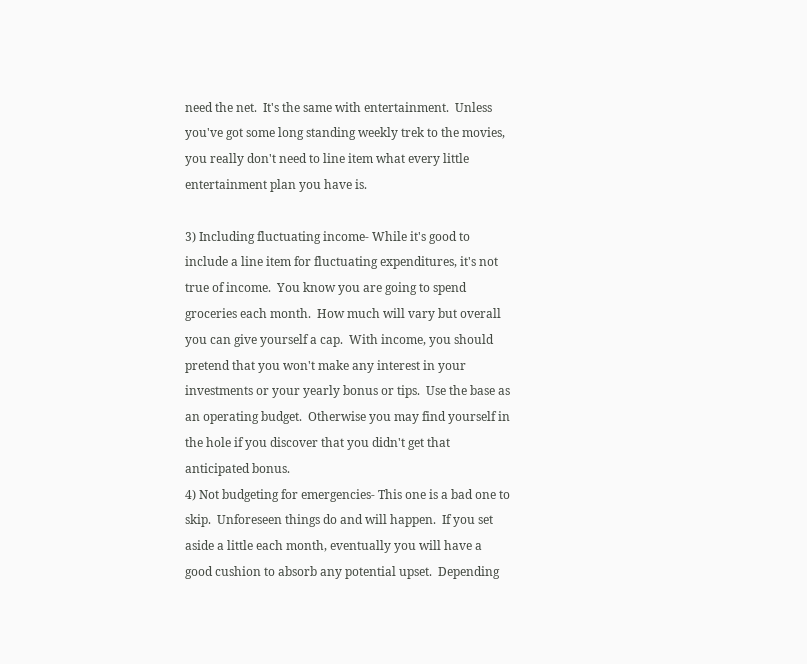need the net.  It's the same with entertainment.  Unless you've got some long standing weekly trek to the movies, you really don't need to line item what every little entertainment plan you have is.

3) Including fluctuating income- While it's good to include a line item for fluctuating expenditures, it's not true of income.  You know you are going to spend groceries each month.  How much will vary but overall you can give yourself a cap.  With income, you should pretend that you won't make any interest in your investments or your yearly bonus or tips.  Use the base as an operating budget.  Otherwise you may find yourself in the hole if you discover that you didn't get that anticipated bonus.
4) Not budgeting for emergencies- This one is a bad one to skip.  Unforeseen things do and will happen.  If you set aside a little each month, eventually you will have a good cushion to absorb any potential upset.  Depending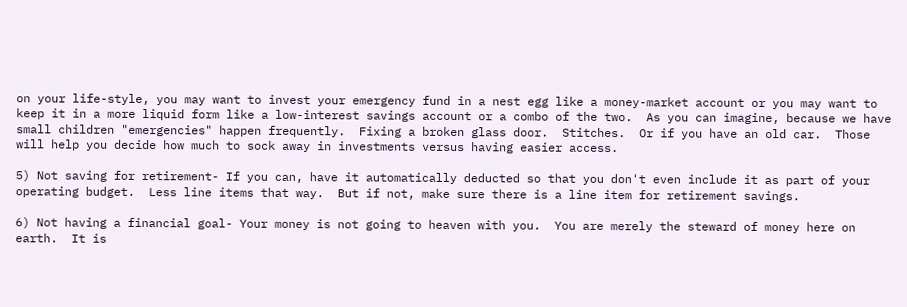on your life-style, you may want to invest your emergency fund in a nest egg like a money-market account or you may want to keep it in a more liquid form like a low-interest savings account or a combo of the two.  As you can imagine, because we have small children "emergencies" happen frequently.  Fixing a broken glass door.  Stitches.  Or if you have an old car.  Those will help you decide how much to sock away in investments versus having easier access.

5) Not saving for retirement- If you can, have it automatically deducted so that you don't even include it as part of your operating budget.  Less line items that way.  But if not, make sure there is a line item for retirement savings.

6) Not having a financial goal- Your money is not going to heaven with you.  You are merely the steward of money here on earth.  It is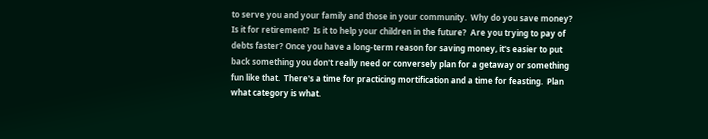to serve you and your family and those in your community.  Why do you save money?  Is it for retirement?  Is it to help your children in the future?  Are you trying to pay of debts faster? Once you have a long-term reason for saving money, it's easier to put back something you don't really need or conversely plan for a getaway or something fun like that.  There's a time for practicing mortification and a time for feasting.  Plan what category is what.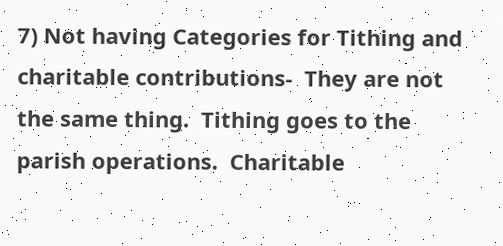7) Not having Categories for Tithing and charitable contributions-  They are not the same thing.  Tithing goes to the parish operations.  Charitable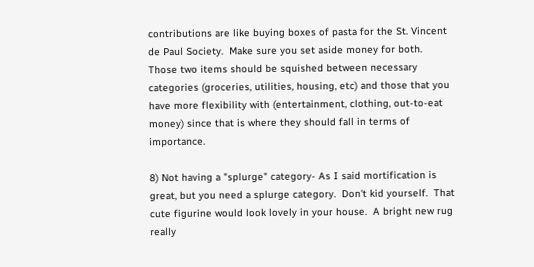contributions are like buying boxes of pasta for the St. Vincent de Paul Society.  Make sure you set aside money for both.  Those two items should be squished between necessary categories (groceries, utilities, housing, etc) and those that you have more flexibility with (entertainment, clothing, out-to-eat money) since that is where they should fall in terms of importance.

8) Not having a "splurge" category- As I said mortification is great, but you need a splurge category.  Don't kid yourself.  That cute figurine would look lovely in your house.  A bright new rug really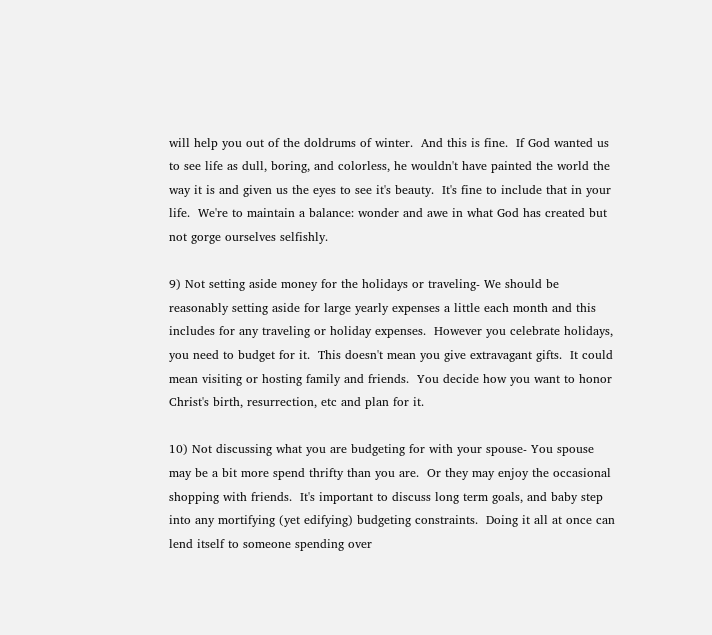will help you out of the doldrums of winter.  And this is fine.  If God wanted us to see life as dull, boring, and colorless, he wouldn't have painted the world the way it is and given us the eyes to see it's beauty.  It's fine to include that in your life.  We're to maintain a balance: wonder and awe in what God has created but not gorge ourselves selfishly.

9) Not setting aside money for the holidays or traveling- We should be reasonably setting aside for large yearly expenses a little each month and this includes for any traveling or holiday expenses.  However you celebrate holidays, you need to budget for it.  This doesn't mean you give extravagant gifts.  It could mean visiting or hosting family and friends.  You decide how you want to honor Christ's birth, resurrection, etc and plan for it.

10) Not discussing what you are budgeting for with your spouse- You spouse may be a bit more spend thrifty than you are.  Or they may enjoy the occasional shopping with friends.  It's important to discuss long term goals, and baby step into any mortifying (yet edifying) budgeting constraints.  Doing it all at once can lend itself to someone spending over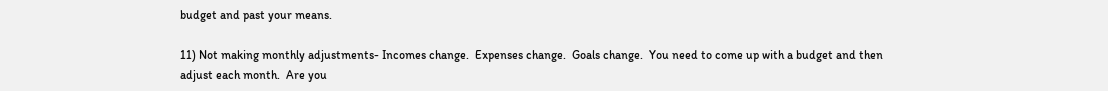budget and past your means.

11) Not making monthly adjustments- Incomes change.  Expenses change.  Goals change.  You need to come up with a budget and then adjust each month.  Are you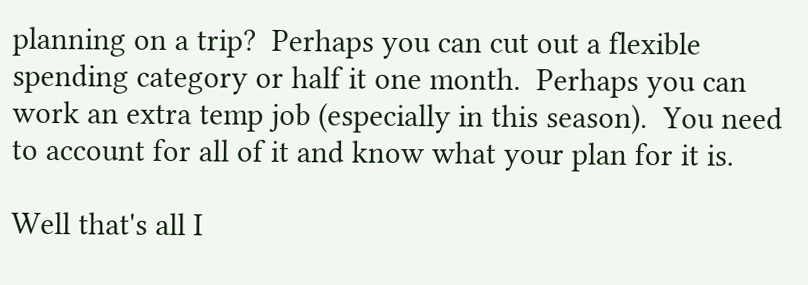planning on a trip?  Perhaps you can cut out a flexible spending category or half it one month.  Perhaps you can work an extra temp job (especially in this season).  You need to account for all of it and know what your plan for it is.

Well that's all I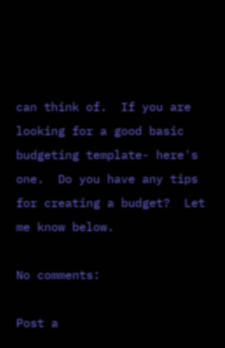can think of.  If you are looking for a good basic budgeting template- here's one.  Do you have any tips for creating a budget?  Let me know below.

No comments:

Post a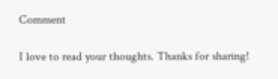Comment

I love to read your thoughts. Thanks for sharing!